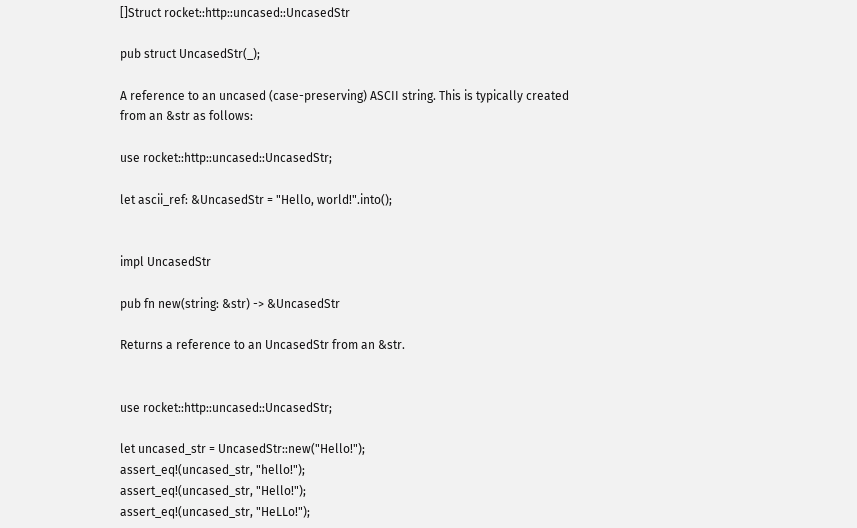[]Struct rocket::http::uncased::UncasedStr

pub struct UncasedStr(_);

A reference to an uncased (case-preserving) ASCII string. This is typically created from an &str as follows:

use rocket::http::uncased::UncasedStr;

let ascii_ref: &UncasedStr = "Hello, world!".into();


impl UncasedStr

pub fn new(string: &str) -> &UncasedStr

Returns a reference to an UncasedStr from an &str.


use rocket::http::uncased::UncasedStr;

let uncased_str = UncasedStr::new("Hello!");
assert_eq!(uncased_str, "hello!");
assert_eq!(uncased_str, "Hello!");
assert_eq!(uncased_str, "HeLLo!");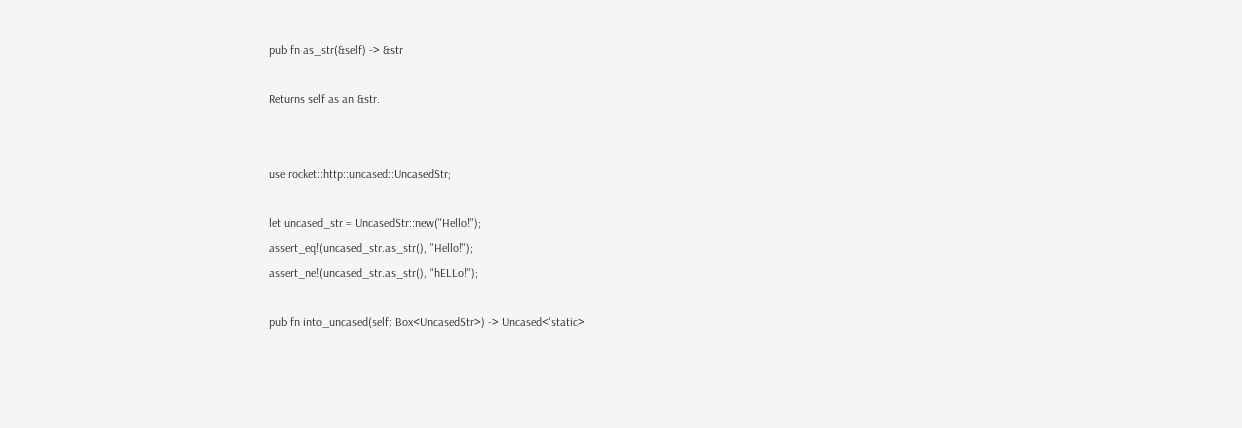pub fn as_str(&self) -> &str

Returns self as an &str.


use rocket::http::uncased::UncasedStr;

let uncased_str = UncasedStr::new("Hello!");
assert_eq!(uncased_str.as_str(), "Hello!");
assert_ne!(uncased_str.as_str(), "hELLo!");

pub fn into_uncased(self: Box<UncasedStr>) -> Uncased<'static>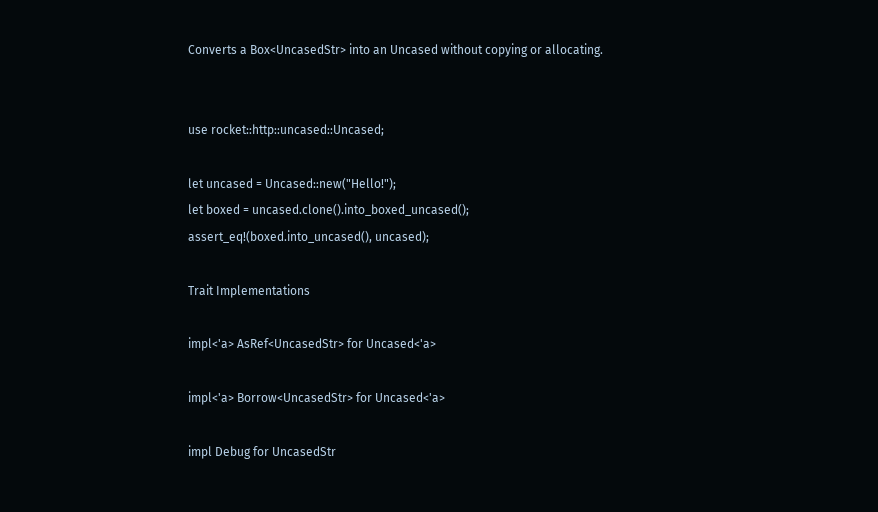Converts a Box<UncasedStr> into an Uncased without copying or allocating.


use rocket::http::uncased::Uncased;

let uncased = Uncased::new("Hello!");
let boxed = uncased.clone().into_boxed_uncased();
assert_eq!(boxed.into_uncased(), uncased);

Trait Implementations

impl<'a> AsRef<UncasedStr> for Uncased<'a>

impl<'a> Borrow<UncasedStr> for Uncased<'a>

impl Debug for UncasedStr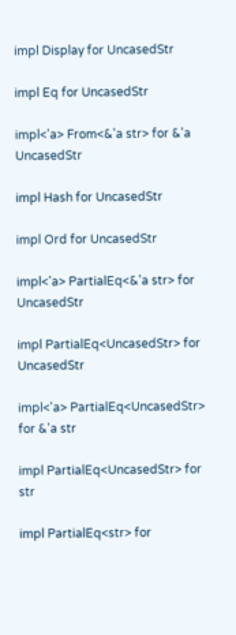impl Display for UncasedStr

impl Eq for UncasedStr

impl<'a> From<&'a str> for &'a UncasedStr

impl Hash for UncasedStr

impl Ord for UncasedStr

impl<'a> PartialEq<&'a str> for UncasedStr

impl PartialEq<UncasedStr> for UncasedStr

impl<'a> PartialEq<UncasedStr> for &'a str

impl PartialEq<UncasedStr> for str

impl PartialEq<str> for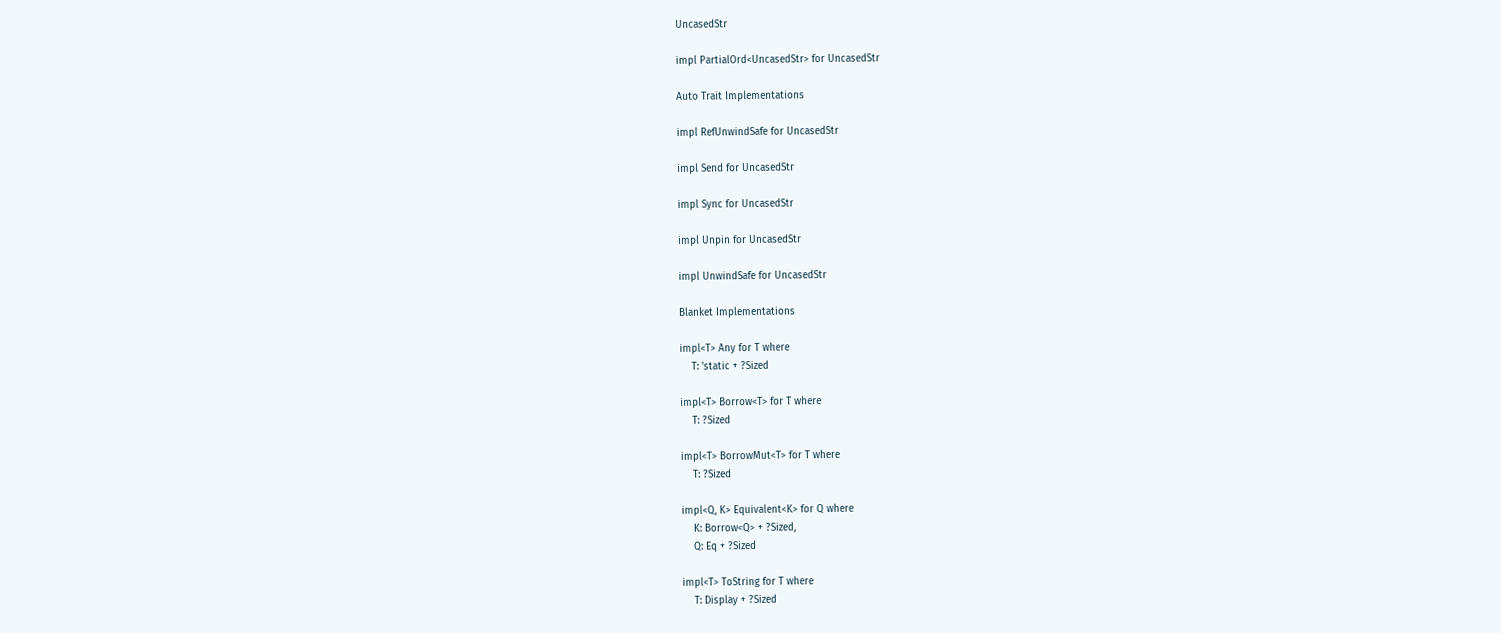UncasedStr

impl PartialOrd<UncasedStr> for UncasedStr

Auto Trait Implementations

impl RefUnwindSafe for UncasedStr

impl Send for UncasedStr

impl Sync for UncasedStr

impl Unpin for UncasedStr

impl UnwindSafe for UncasedStr

Blanket Implementations

impl<T> Any for T where
    T: 'static + ?Sized

impl<T> Borrow<T> for T where
    T: ?Sized

impl<T> BorrowMut<T> for T where
    T: ?Sized

impl<Q, K> Equivalent<K> for Q where
    K: Borrow<Q> + ?Sized,
    Q: Eq + ?Sized

impl<T> ToString for T where
    T: Display + ?Sized